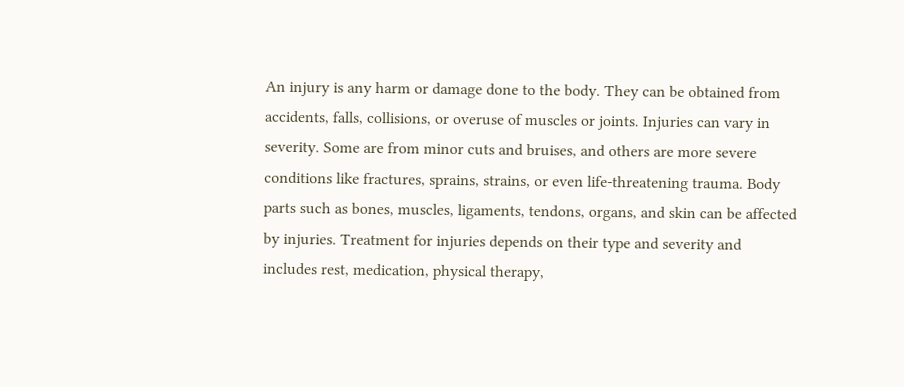An injury is any harm or damage done to the body. They can be obtained from accidents, falls, collisions, or overuse of muscles or joints. Injuries can vary in severity. Some are from minor cuts and bruises, and others are more severe conditions like fractures, sprains, strains, or even life-threatening trauma. Body parts such as bones, muscles, ligaments, tendons, organs, and skin can be affected by injuries. Treatment for injuries depends on their type and severity and includes rest, medication, physical therapy,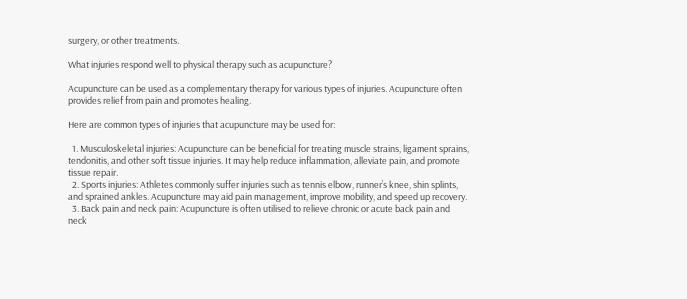surgery, or other treatments.

What injuries respond well to physical therapy such as acupuncture?

Acupuncture can be used as a complementary therapy for various types of injuries. Acupuncture often provides relief from pain and promotes healing.

Here are common types of injuries that acupuncture may be used for:

  1. Musculoskeletal injuries: Acupuncture can be beneficial for treating muscle strains, ligament sprains, tendonitis, and other soft tissue injuries. It may help reduce inflammation, alleviate pain, and promote tissue repair.
  2. Sports injuries: Athletes commonly suffer injuries such as tennis elbow, runner’s knee, shin splints, and sprained ankles. Acupuncture may aid pain management, improve mobility, and speed up recovery.
  3. Back pain and neck pain: Acupuncture is often utilised to relieve chronic or acute back pain and neck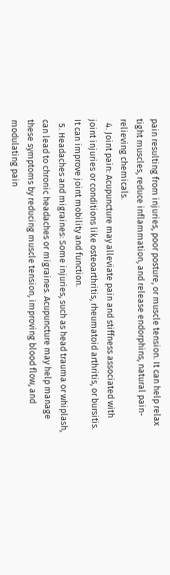pain resulting from injuries, poor posture, or muscle tension. It can help relax tight muscles, reduce inflammation, and release endorphins, natural pain-relieving chemicals.
  4. Joint pain: Acupuncture may alleviate pain and stiffness associated with joint injuries or conditions like osteoarthritis, rheumatoid arthritis, or bursitis. It can improve joint mobility and function.
  5. Headaches and migraines: Some injuries, such as head trauma or whiplash, can lead to chronic headaches or migraines. Acupuncture may help manage these symptoms by reducing muscle tension, improving blood flow, and modulating pain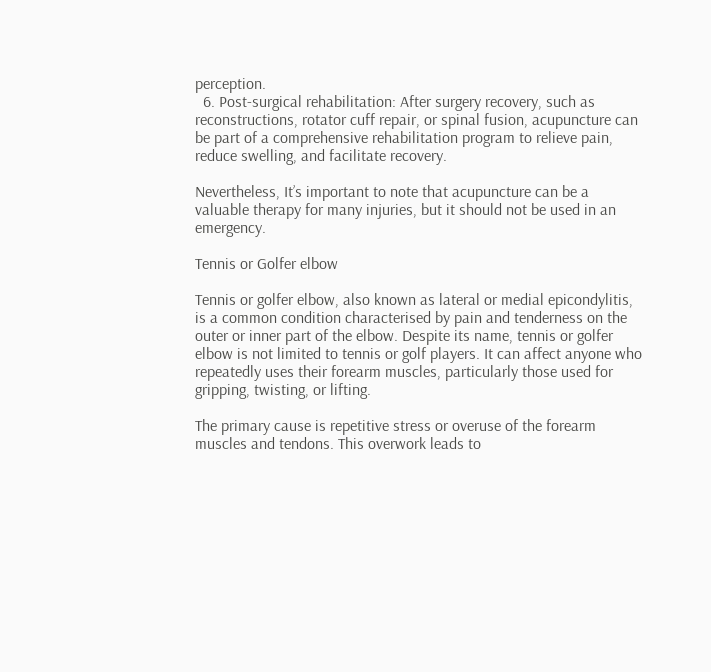perception.
  6. Post-surgical rehabilitation: After surgery recovery, such as reconstructions, rotator cuff repair, or spinal fusion, acupuncture can be part of a comprehensive rehabilitation program to relieve pain, reduce swelling, and facilitate recovery.

Nevertheless, It’s important to note that acupuncture can be a valuable therapy for many injuries, but it should not be used in an emergency.

Tennis or Golfer elbow

Tennis or golfer elbow, also known as lateral or medial epicondylitis, is a common condition characterised by pain and tenderness on the outer or inner part of the elbow. Despite its name, tennis or golfer elbow is not limited to tennis or golf players. It can affect anyone who repeatedly uses their forearm muscles, particularly those used for gripping, twisting, or lifting.

The primary cause is repetitive stress or overuse of the forearm muscles and tendons. This overwork leads to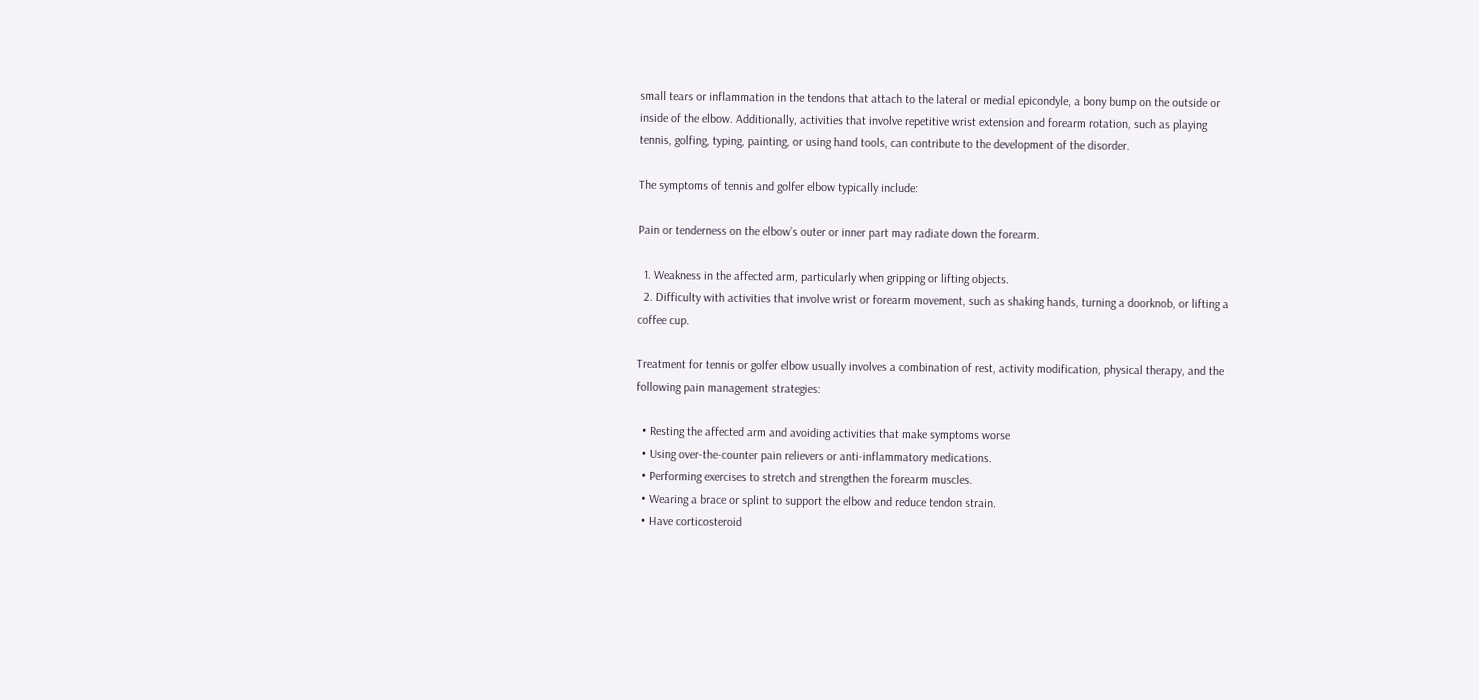small tears or inflammation in the tendons that attach to the lateral or medial epicondyle, a bony bump on the outside or inside of the elbow. Additionally, activities that involve repetitive wrist extension and forearm rotation, such as playing tennis, golfing, typing, painting, or using hand tools, can contribute to the development of the disorder.

The symptoms of tennis and golfer elbow typically include:

Pain or tenderness on the elbow’s outer or inner part may radiate down the forearm.

  1. Weakness in the affected arm, particularly when gripping or lifting objects.
  2. Difficulty with activities that involve wrist or forearm movement, such as shaking hands, turning a doorknob, or lifting a coffee cup.

Treatment for tennis or golfer elbow usually involves a combination of rest, activity modification, physical therapy, and the following pain management strategies:

  • Resting the affected arm and avoiding activities that make symptoms worse
  • Using over-the-counter pain relievers or anti-inflammatory medications.
  • Performing exercises to stretch and strengthen the forearm muscles.
  • Wearing a brace or splint to support the elbow and reduce tendon strain.
  • Have corticosteroid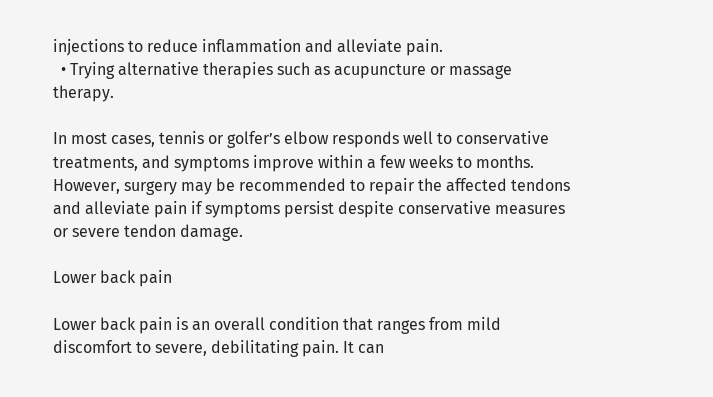injections to reduce inflammation and alleviate pain.
  • Trying alternative therapies such as acupuncture or massage therapy.

In most cases, tennis or golfer’s elbow responds well to conservative treatments, and symptoms improve within a few weeks to months. However, surgery may be recommended to repair the affected tendons and alleviate pain if symptoms persist despite conservative measures or severe tendon damage.

Lower back pain

Lower back pain is an overall condition that ranges from mild discomfort to severe, debilitating pain. It can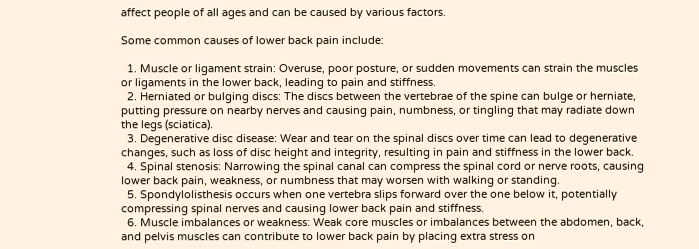affect people of all ages and can be caused by various factors.

Some common causes of lower back pain include:

  1. Muscle or ligament strain: Overuse, poor posture, or sudden movements can strain the muscles or ligaments in the lower back, leading to pain and stiffness.
  2. Herniated or bulging discs: The discs between the vertebrae of the spine can bulge or herniate, putting pressure on nearby nerves and causing pain, numbness, or tingling that may radiate down the legs (sciatica).
  3. Degenerative disc disease: Wear and tear on the spinal discs over time can lead to degenerative changes, such as loss of disc height and integrity, resulting in pain and stiffness in the lower back.
  4. Spinal stenosis: Narrowing the spinal canal can compress the spinal cord or nerve roots, causing lower back pain, weakness, or numbness that may worsen with walking or standing.
  5. Spondylolisthesis occurs when one vertebra slips forward over the one below it, potentially compressing spinal nerves and causing lower back pain and stiffness.
  6. Muscle imbalances or weakness: Weak core muscles or imbalances between the abdomen, back, and pelvis muscles can contribute to lower back pain by placing extra stress on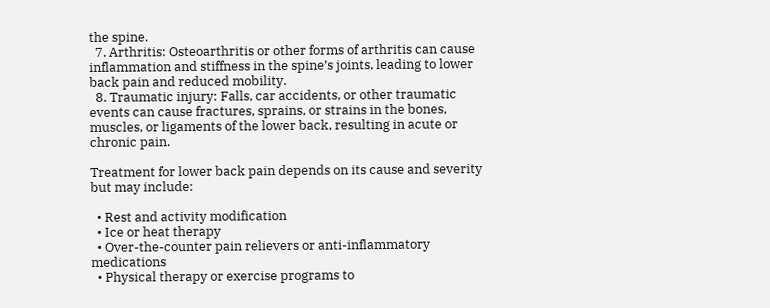the spine.
  7. Arthritis: Osteoarthritis or other forms of arthritis can cause inflammation and stiffness in the spine’s joints, leading to lower back pain and reduced mobility.
  8. Traumatic injury: Falls, car accidents, or other traumatic events can cause fractures, sprains, or strains in the bones, muscles, or ligaments of the lower back, resulting in acute or chronic pain.

Treatment for lower back pain depends on its cause and severity but may include:

  • Rest and activity modification
  • Ice or heat therapy
  • Over-the-counter pain relievers or anti-inflammatory medications
  • Physical therapy or exercise programs to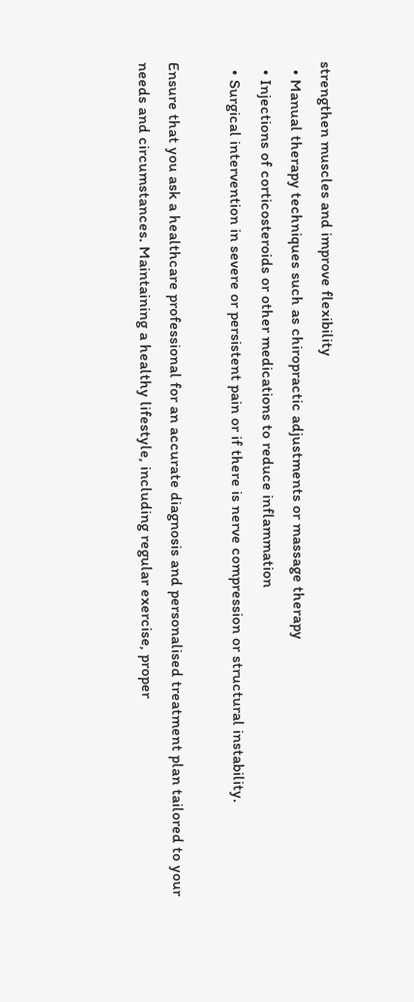strengthen muscles and improve flexibility
  • Manual therapy techniques such as chiropractic adjustments or massage therapy
  • Injections of corticosteroids or other medications to reduce inflammation
  • Surgical intervention in severe or persistent pain or if there is nerve compression or structural instability.

Ensure that you ask a healthcare professional for an accurate diagnosis and personalised treatment plan tailored to your needs and circumstances. Maintaining a healthy lifestyle, including regular exercise, proper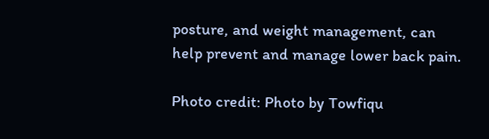posture, and weight management, can help prevent and manage lower back pain.

Photo credit: Photo by Towfiqu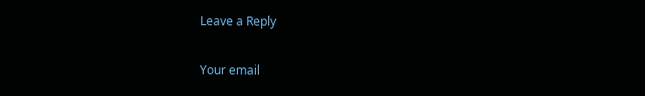Leave a Reply

Your email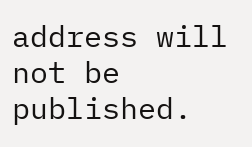address will not be published.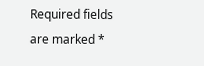Required fields are marked *